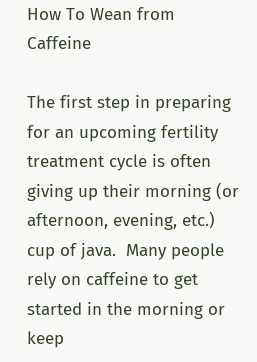How To Wean from Caffeine

The first step in preparing for an upcoming fertility treatment cycle is often giving up their morning (or afternoon, evening, etc.) cup of java.  Many people rely on caffeine to get started in the morning or keep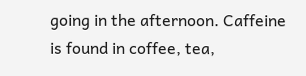going in the afternoon. Caffeine is found in coffee, tea,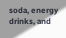soda, energy drinks, and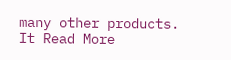many other products. It Read More